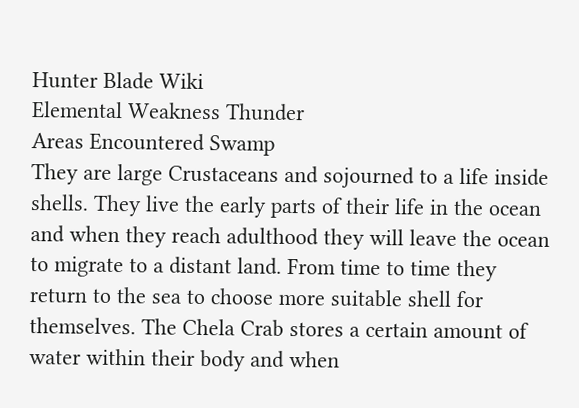Hunter Blade Wiki
Elemental Weakness Thunder
Areas Encountered Swamp
They are large Crustaceans and sojourned to a life inside shells. They live the early parts of their life in the ocean and when they reach adulthood they will leave the ocean to migrate to a distant land. From time to time they return to the sea to choose more suitable shell for themselves. The Chela Crab stores a certain amount of water within their body and when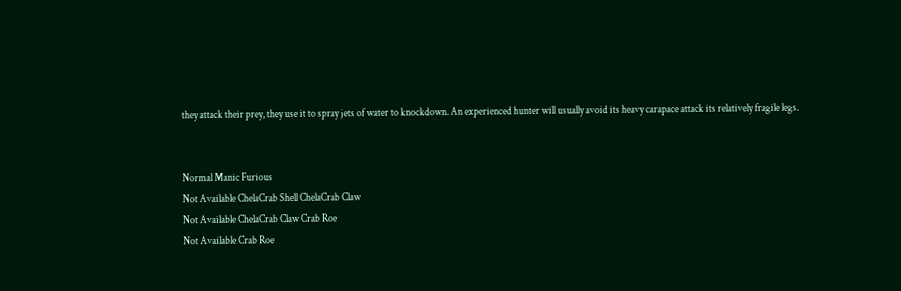they attack their prey, they use it to spray jets of water to knockdown. An experienced hunter will usually avoid its heavy carapace attack its relatively fragile legs.


Normal Manic Furious
Not Available ChelaCrab Shell ChelaCrab Claw
Not Available ChelaCrab Claw Crab Roe
Not Available Crab Roe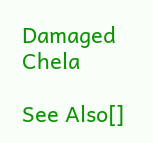Damaged Chela

See Also[]